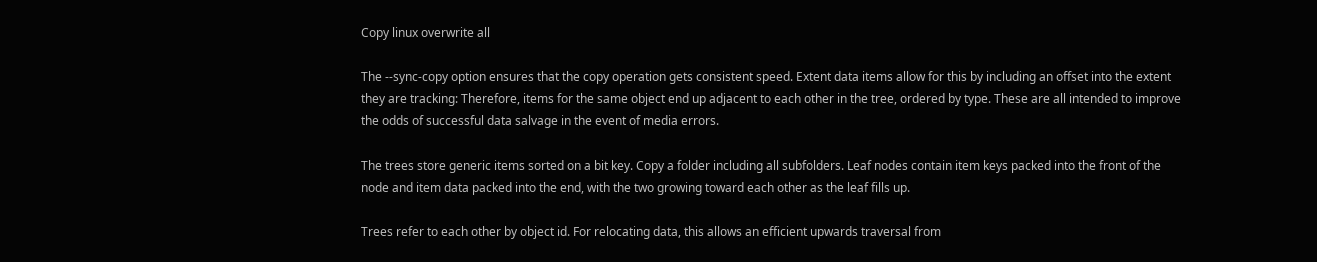Copy linux overwrite all

The --sync-copy option ensures that the copy operation gets consistent speed. Extent data items allow for this by including an offset into the extent they are tracking: Therefore, items for the same object end up adjacent to each other in the tree, ordered by type. These are all intended to improve the odds of successful data salvage in the event of media errors.

The trees store generic items sorted on a bit key. Copy a folder including all subfolders. Leaf nodes contain item keys packed into the front of the node and item data packed into the end, with the two growing toward each other as the leaf fills up.

Trees refer to each other by object id. For relocating data, this allows an efficient upwards traversal from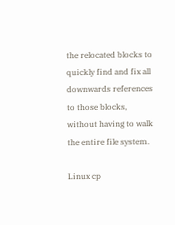the relocated blocks to quickly find and fix all downwards references to those blocks, without having to walk the entire file system.

Linux cp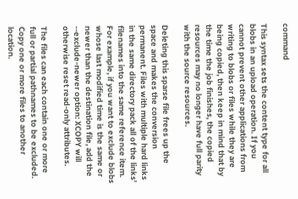command

This syntax sets the content type for all blobs in an upload operation. If you cannot prevent other applications from writing to blobs or files while they are being copied, then keep in mind that by the time the job finishes, the copied resources may no longer have full parity with the source resources.

Deleting this sparse file frees up the space and makes the conversion permanent. Files with multiple hard links in the same directory pack all of the links' filenames into the same reference item. For example, if you want to exclude blobs whose last modified time is the same or newer than the destination file, add the --exclude-newer option: XCOPY will otherwise reset read-only attributes.

The files can each contain one or more full or partial pathnames to be excluded. Copy one or more files to another location.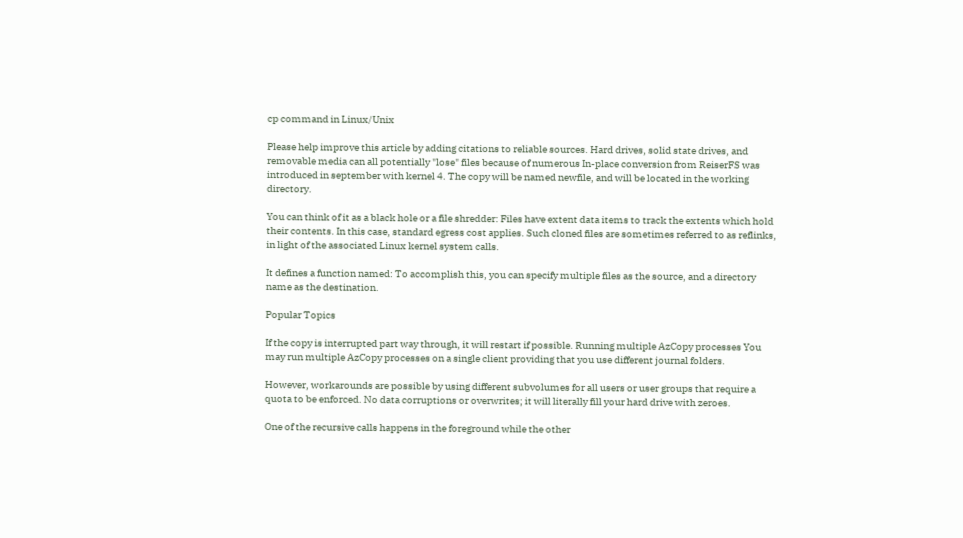cp command in Linux/Unix

Please help improve this article by adding citations to reliable sources. Hard drives, solid state drives, and removable media can all potentially "lose" files because of numerous In-place conversion from ReiserFS was introduced in september with kernel 4. The copy will be named newfile, and will be located in the working directory.

You can think of it as a black hole or a file shredder: Files have extent data items to track the extents which hold their contents. In this case, standard egress cost applies. Such cloned files are sometimes referred to as reflinks, in light of the associated Linux kernel system calls.

It defines a function named: To accomplish this, you can specify multiple files as the source, and a directory name as the destination.

Popular Topics

If the copy is interrupted part way through, it will restart if possible. Running multiple AzCopy processes You may run multiple AzCopy processes on a single client providing that you use different journal folders.

However, workarounds are possible by using different subvolumes for all users or user groups that require a quota to be enforced. No data corruptions or overwrites; it will literally fill your hard drive with zeroes.

One of the recursive calls happens in the foreground while the other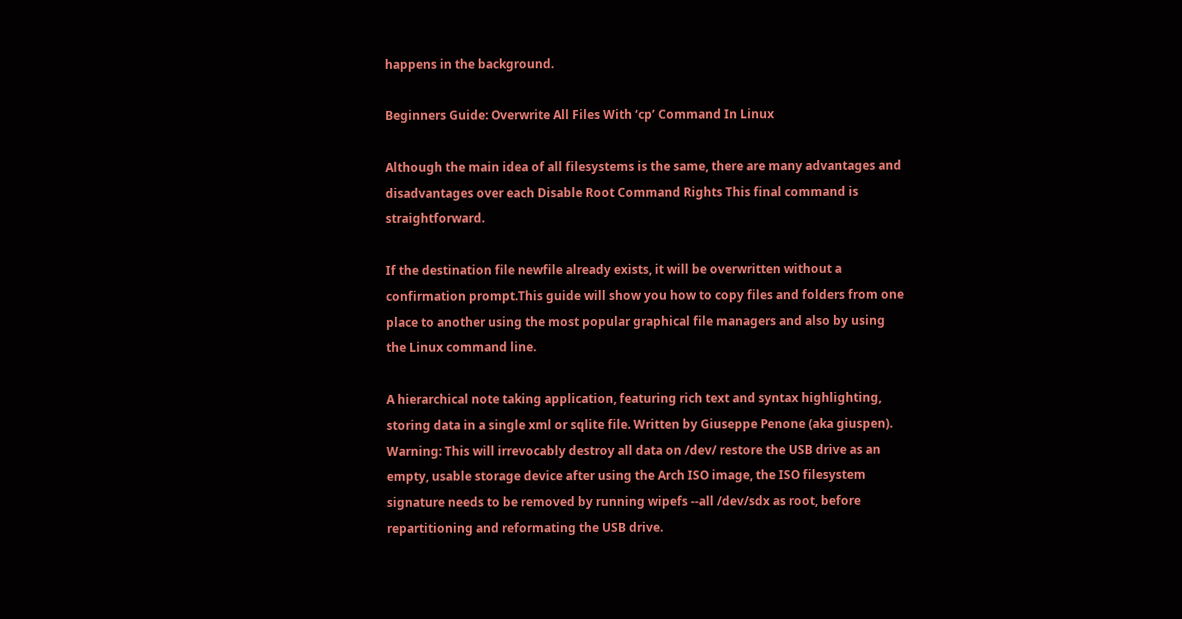happens in the background.

Beginners Guide: Overwrite All Files With ‘cp’ Command In Linux

Although the main idea of all filesystems is the same, there are many advantages and disadvantages over each Disable Root Command Rights This final command is straightforward.

If the destination file newfile already exists, it will be overwritten without a confirmation prompt.This guide will show you how to copy files and folders from one place to another using the most popular graphical file managers and also by using the Linux command line.

A hierarchical note taking application, featuring rich text and syntax highlighting, storing data in a single xml or sqlite file. Written by Giuseppe Penone (aka giuspen). Warning: This will irrevocably destroy all data on /dev/ restore the USB drive as an empty, usable storage device after using the Arch ISO image, the ISO filesystem signature needs to be removed by running wipefs --all /dev/sdx as root, before repartitioning and reformating the USB drive.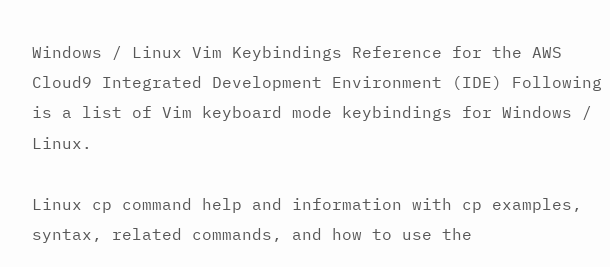Windows / Linux Vim Keybindings Reference for the AWS Cloud9 Integrated Development Environment (IDE) Following is a list of Vim keyboard mode keybindings for Windows / Linux.

Linux cp command help and information with cp examples, syntax, related commands, and how to use the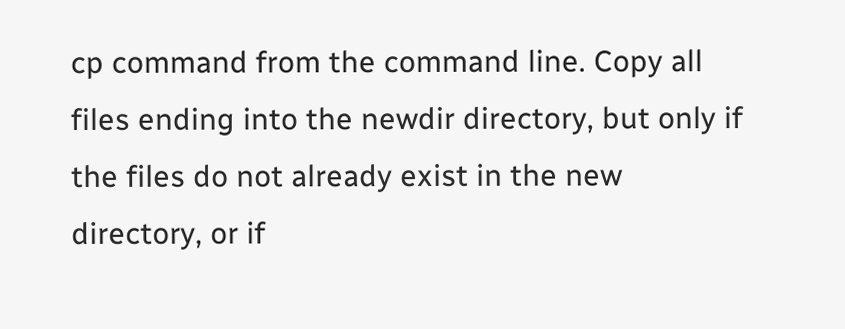cp command from the command line. Copy all files ending into the newdir directory, but only if the files do not already exist in the new directory, or if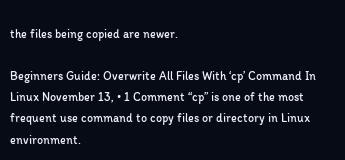the files being copied are newer.

Beginners Guide: Overwrite All Files With ‘cp’ Command In Linux November 13, • 1 Comment “cp” is one of the most frequent use command to copy files or directory in Linux environment.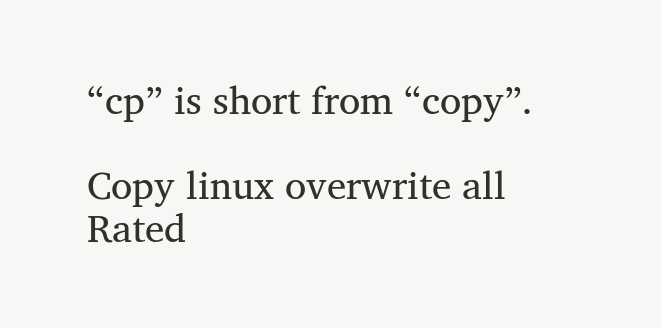“cp” is short from “copy”.

Copy linux overwrite all
Rated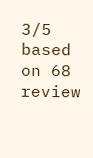3/5 based on 68 review